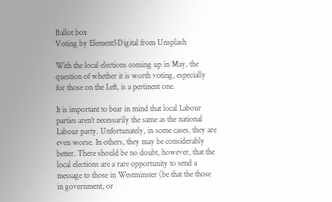Ballot box
Voting by Element5Digital from Unsplash

With the local elections coming up in May, the question of whether it is worth voting, especially for those on the Left, is a pertinent one.

It is important to bear in mind that local Labour parties aren’t necessarily the same as the national Labour party. Unfortunately, in some cases, they are even worse. In others, they may be considerably better. There should be no doubt, however, that the local elections are a rare opportunity to send a message to those in Westminster (be that the those in government, or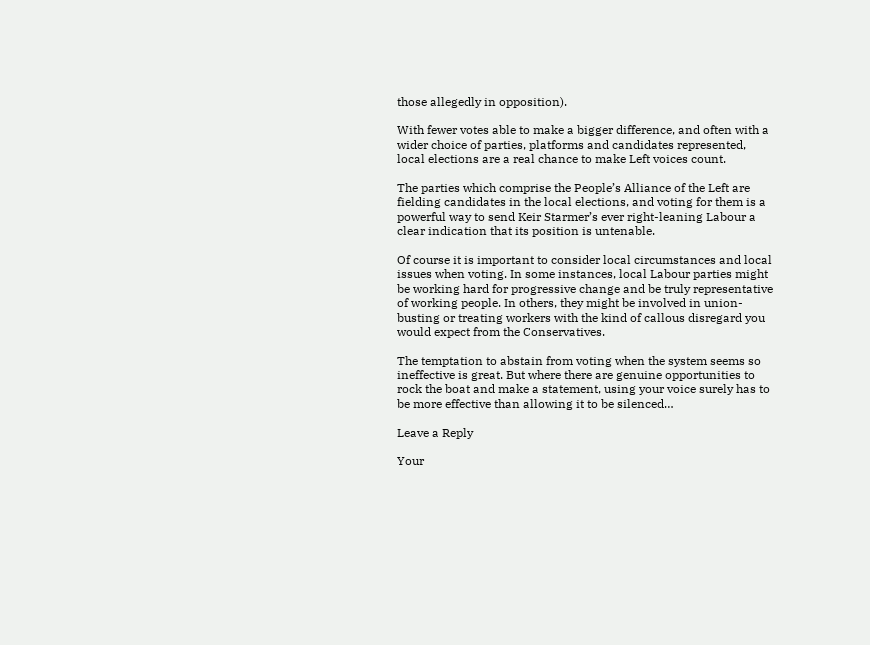those allegedly in opposition).

With fewer votes able to make a bigger difference, and often with a wider choice of parties, platforms and candidates represented, local elections are a real chance to make Left voices count.

The parties which comprise the People’s Alliance of the Left are fielding candidates in the local elections, and voting for them is a powerful way to send Keir Starmer’s ever right-leaning Labour a clear indication that its position is untenable.

Of course it is important to consider local circumstances and local issues when voting. In some instances, local Labour parties might be working hard for progressive change and be truly representative of working people. In others, they might be involved in union-busting or treating workers with the kind of callous disregard you would expect from the Conservatives.

The temptation to abstain from voting when the system seems so ineffective is great. But where there are genuine opportunities to rock the boat and make a statement, using your voice surely has to be more effective than allowing it to be silenced…

Leave a Reply

Your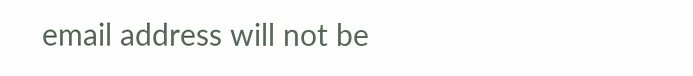email address will not be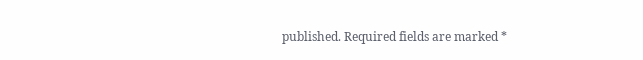published. Required fields are marked *